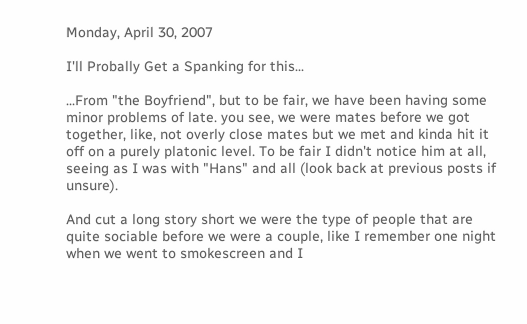Monday, April 30, 2007

I'll Probally Get a Spanking for this...

...From "the Boyfriend", but to be fair, we have been having some minor problems of late. you see, we were mates before we got together, like, not overly close mates but we met and kinda hit it off on a purely platonic level. To be fair I didn't notice him at all, seeing as I was with "Hans" and all (look back at previous posts if unsure).

And cut a long story short we were the type of people that are quite sociable before we were a couple, like I remember one night when we went to smokescreen and I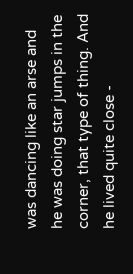was dancing like an arse and he was doing star jumps in the corner, that type of thing. And he lived quite close -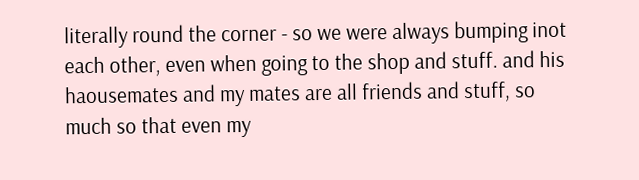literally round the corner - so we were always bumping inot each other, even when going to the shop and stuff. and his haousemates and my mates are all friends and stuff, so much so that even my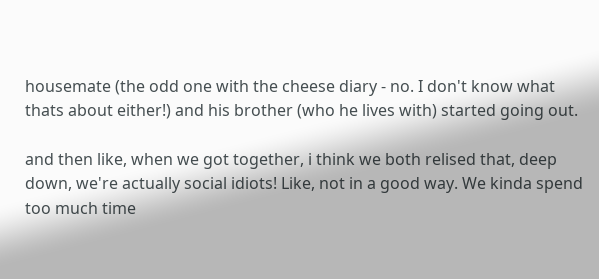housemate (the odd one with the cheese diary - no. I don't know what thats about either!) and his brother (who he lives with) started going out.

and then like, when we got together, i think we both relised that, deep down, we're actually social idiots! Like, not in a good way. We kinda spend too much time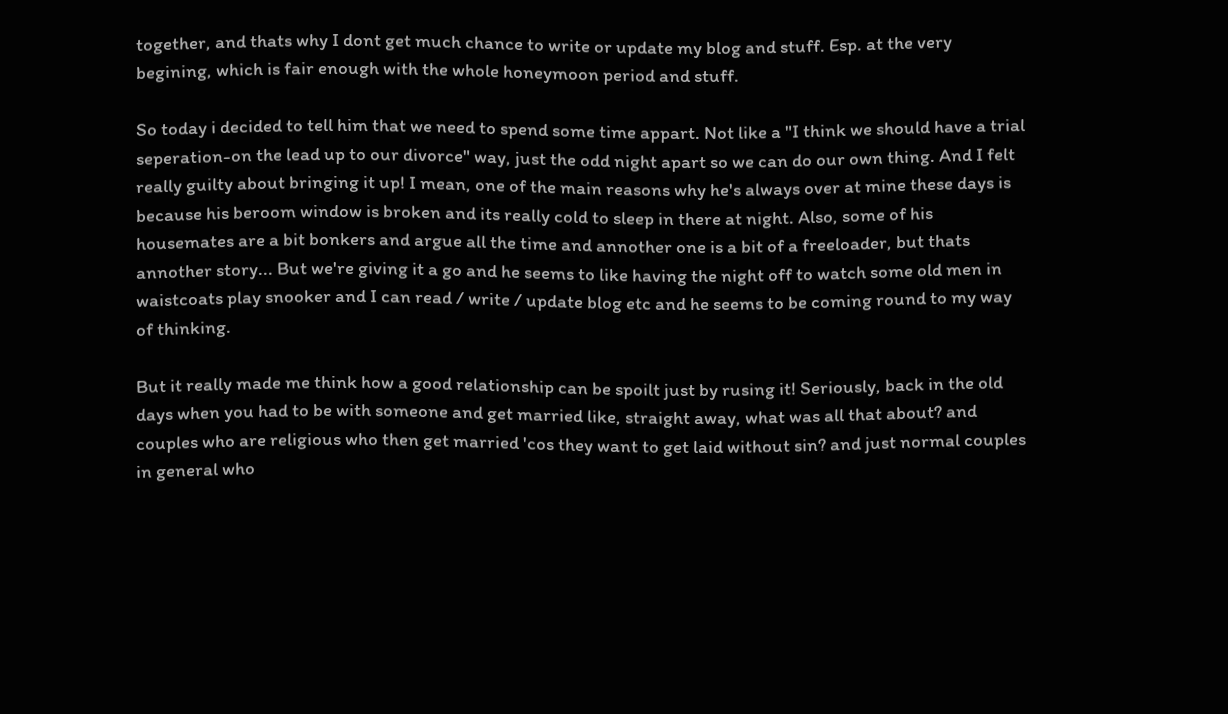together, and thats why I dont get much chance to write or update my blog and stuff. Esp. at the very begining, which is fair enough with the whole honeymoon period and stuff.

So today i decided to tell him that we need to spend some time appart. Not like a "I think we should have a trial seperation-on the lead up to our divorce" way, just the odd night apart so we can do our own thing. And I felt really guilty about bringing it up! I mean, one of the main reasons why he's always over at mine these days is because his beroom window is broken and its really cold to sleep in there at night. Also, some of his housemates are a bit bonkers and argue all the time and annother one is a bit of a freeloader, but thats annother story... But we're giving it a go and he seems to like having the night off to watch some old men in waistcoats play snooker and I can read / write / update blog etc and he seems to be coming round to my way of thinking.

But it really made me think how a good relationship can be spoilt just by rusing it! Seriously, back in the old days when you had to be with someone and get married like, straight away, what was all that about? and couples who are religious who then get married 'cos they want to get laid without sin? and just normal couples in general who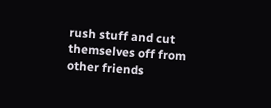rush stuff and cut themselves off from other friends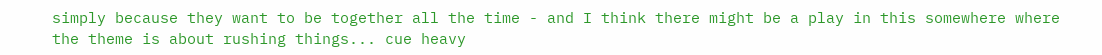simply because they want to be together all the time - and I think there might be a play in this somewhere where the theme is about rushing things... cue heavy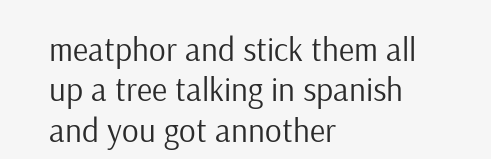meatphor and stick them all up a tree talking in spanish and you got annother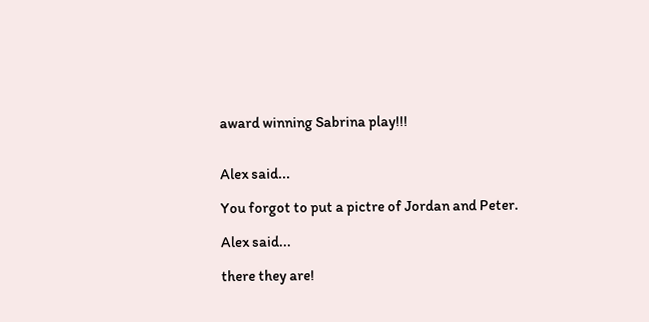award winning Sabrina play!!!


Alex said...

You forgot to put a pictre of Jordan and Peter.

Alex said...

there they are!